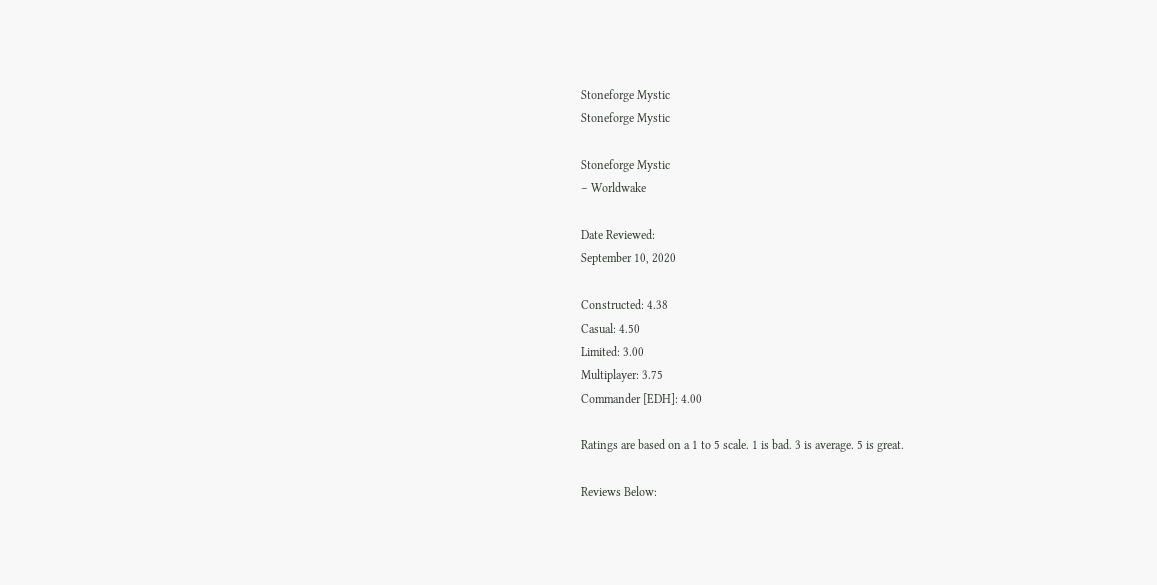Stoneforge Mystic
Stoneforge Mystic

Stoneforge Mystic
– Worldwake

Date Reviewed:
September 10, 2020

Constructed: 4.38
Casual: 4.50
Limited: 3.00
Multiplayer: 3.75
Commander [EDH]: 4.00

Ratings are based on a 1 to 5 scale. 1 is bad. 3 is average. 5 is great.

Reviews Below: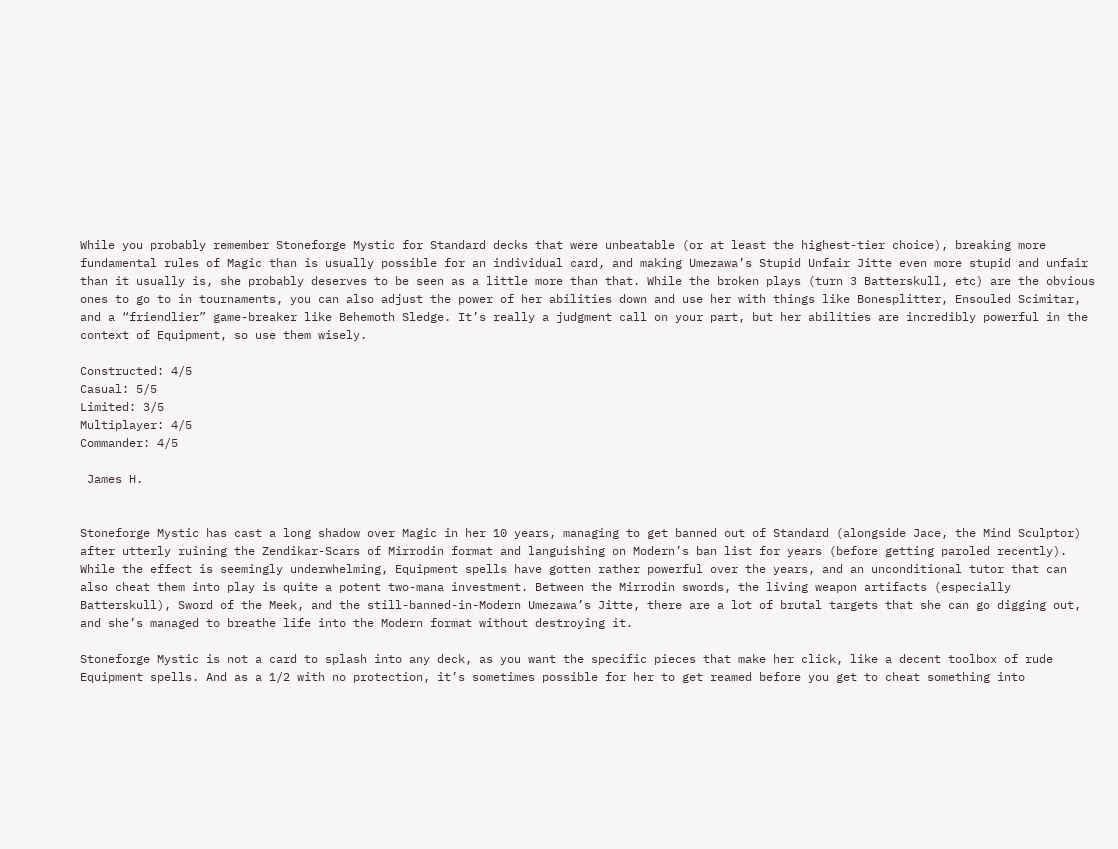While you probably remember Stoneforge Mystic for Standard decks that were unbeatable (or at least the highest-tier choice), breaking more fundamental rules of Magic than is usually possible for an individual card, and making Umezawa’s Stupid Unfair Jitte even more stupid and unfair than it usually is, she probably deserves to be seen as a little more than that. While the broken plays (turn 3 Batterskull, etc) are the obvious ones to go to in tournaments, you can also adjust the power of her abilities down and use her with things like Bonesplitter, Ensouled Scimitar, and a “friendlier” game-breaker like Behemoth Sledge. It’s really a judgment call on your part, but her abilities are incredibly powerful in the context of Equipment, so use them wisely.

Constructed: 4/5
Casual: 5/5
Limited: 3/5
Multiplayer: 4/5
Commander: 4/5

 James H.


Stoneforge Mystic has cast a long shadow over Magic in her 10 years, managing to get banned out of Standard (alongside Jace, the Mind Sculptor) after utterly ruining the Zendikar-Scars of Mirrodin format and languishing on Modern’s ban list for years (before getting paroled recently). While the effect is seemingly underwhelming, Equipment spells have gotten rather powerful over the years, and an unconditional tutor that can also cheat them into play is quite a potent two-mana investment. Between the Mirrodin swords, the living weapon artifacts (especially Batterskull), Sword of the Meek, and the still-banned-in-Modern Umezawa’s Jitte, there are a lot of brutal targets that she can go digging out, and she’s managed to breathe life into the Modern format without destroying it.

Stoneforge Mystic is not a card to splash into any deck, as you want the specific pieces that make her click, like a decent toolbox of rude Equipment spells. And as a 1/2 with no protection, it’s sometimes possible for her to get reamed before you get to cheat something into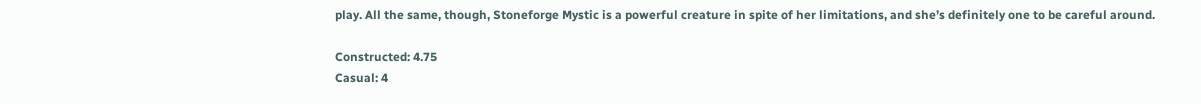play. All the same, though, Stoneforge Mystic is a powerful creature in spite of her limitations, and she’s definitely one to be careful around.

Constructed: 4.75
Casual: 4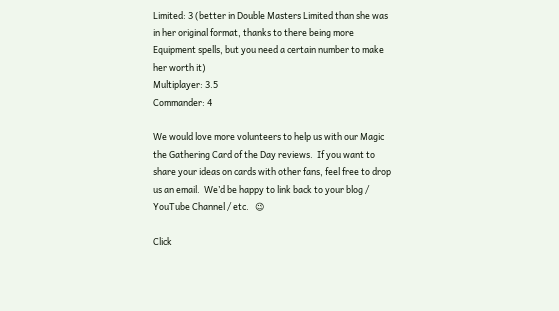Limited: 3 (better in Double Masters Limited than she was in her original format, thanks to there being more Equipment spells, but you need a certain number to make her worth it)
Multiplayer: 3.5
Commander: 4

We would love more volunteers to help us with our Magic the Gathering Card of the Day reviews.  If you want to share your ideas on cards with other fans, feel free to drop us an email.  We’d be happy to link back to your blog / YouTube Channel / etc.   😉

Click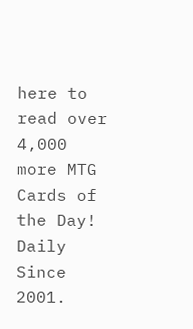here to read over 4,000 more MTG Cards of the Day! Daily Since 2001.